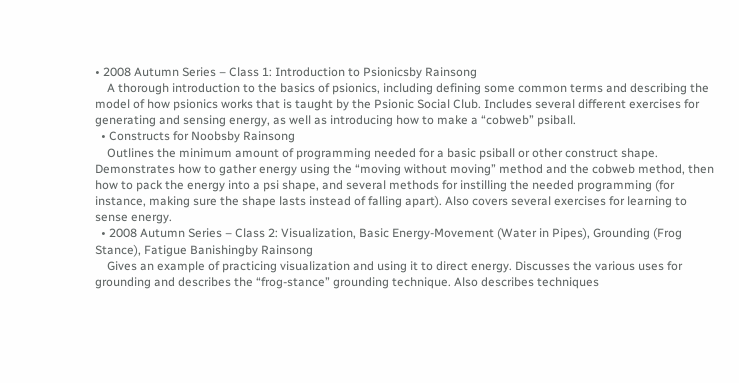• 2008 Autumn Series – Class 1: Introduction to Psionicsby Rainsong
    A thorough introduction to the basics of psionics, including defining some common terms and describing the model of how psionics works that is taught by the Psionic Social Club. Includes several different exercises for generating and sensing energy, as well as introducing how to make a “cobweb” psiball.
  • Constructs for Noobsby Rainsong
    Outlines the minimum amount of programming needed for a basic psiball or other construct shape. Demonstrates how to gather energy using the “moving without moving” method and the cobweb method, then how to pack the energy into a psi shape, and several methods for instilling the needed programming (for instance, making sure the shape lasts instead of falling apart). Also covers several exercises for learning to sense energy.
  • 2008 Autumn Series – Class 2: Visualization, Basic Energy-Movement (Water in Pipes), Grounding (Frog Stance), Fatigue Banishingby Rainsong
    Gives an example of practicing visualization and using it to direct energy. Discusses the various uses for grounding and describes the “frog-stance” grounding technique. Also describes techniques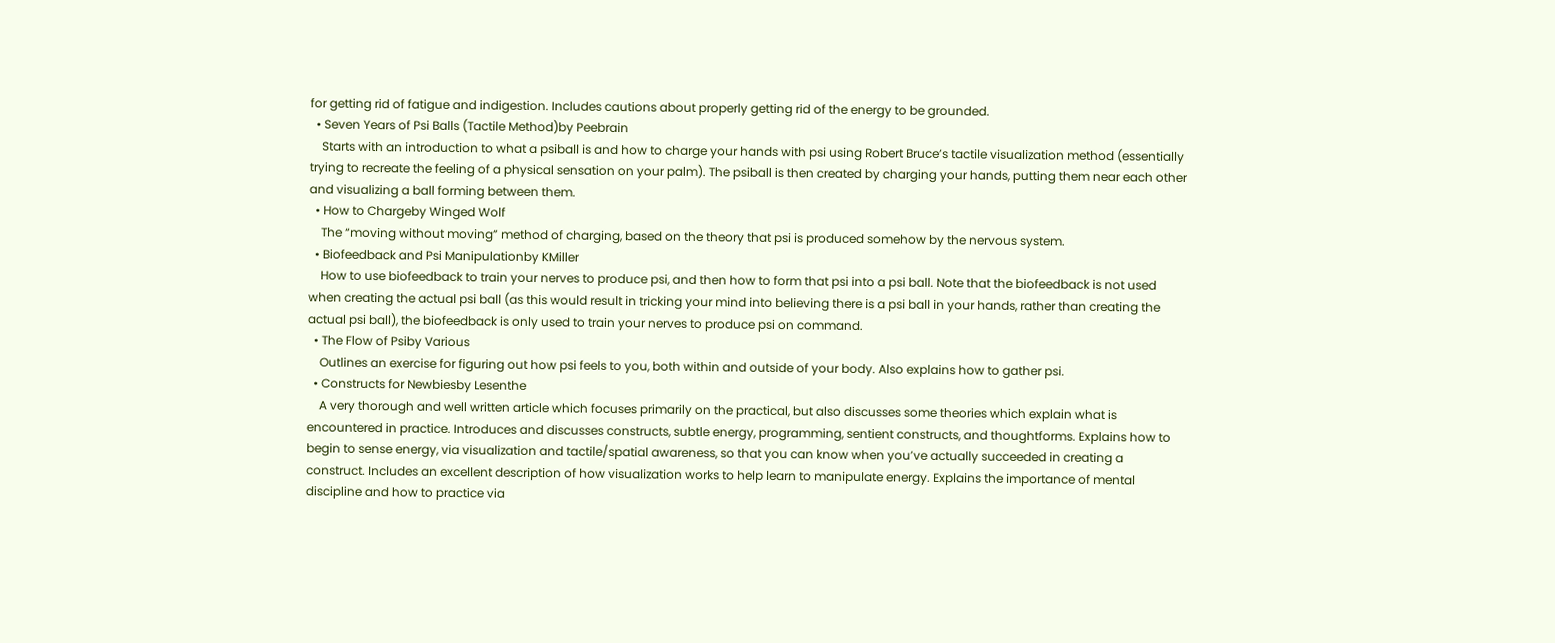for getting rid of fatigue and indigestion. Includes cautions about properly getting rid of the energy to be grounded.
  • Seven Years of Psi Balls (Tactile Method)by Peebrain
    Starts with an introduction to what a psiball is and how to charge your hands with psi using Robert Bruce’s tactile visualization method (essentially trying to recreate the feeling of a physical sensation on your palm). The psiball is then created by charging your hands, putting them near each other and visualizing a ball forming between them.
  • How to Chargeby Winged Wolf
    The “moving without moving” method of charging, based on the theory that psi is produced somehow by the nervous system.
  • Biofeedback and Psi Manipulationby KMiller
    How to use biofeedback to train your nerves to produce psi, and then how to form that psi into a psi ball. Note that the biofeedback is not used when creating the actual psi ball (as this would result in tricking your mind into believing there is a psi ball in your hands, rather than creating the actual psi ball), the biofeedback is only used to train your nerves to produce psi on command.
  • The Flow of Psiby Various
    Outlines an exercise for figuring out how psi feels to you, both within and outside of your body. Also explains how to gather psi.
  • Constructs for Newbiesby Lesenthe
    A very thorough and well written article which focuses primarily on the practical, but also discusses some theories which explain what is encountered in practice. Introduces and discusses constructs, subtle energy, programming, sentient constructs, and thoughtforms. Explains how to begin to sense energy, via visualization and tactile/spatial awareness, so that you can know when you’ve actually succeeded in creating a construct. Includes an excellent description of how visualization works to help learn to manipulate energy. Explains the importance of mental discipline and how to practice via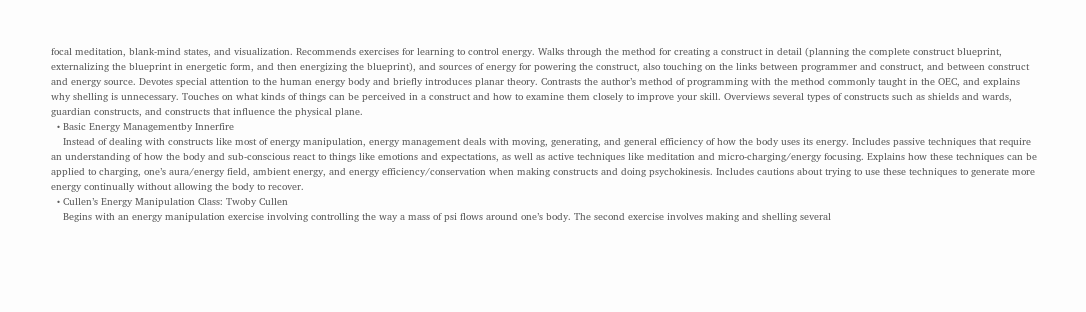focal meditation, blank-mind states, and visualization. Recommends exercises for learning to control energy. Walks through the method for creating a construct in detail (planning the complete construct blueprint, externalizing the blueprint in energetic form, and then energizing the blueprint), and sources of energy for powering the construct, also touching on the links between programmer and construct, and between construct and energy source. Devotes special attention to the human energy body and briefly introduces planar theory. Contrasts the author’s method of programming with the method commonly taught in the OEC, and explains why shelling is unnecessary. Touches on what kinds of things can be perceived in a construct and how to examine them closely to improve your skill. Overviews several types of constructs such as shields and wards, guardian constructs, and constructs that influence the physical plane.
  • Basic Energy Managementby Innerfire
    Instead of dealing with constructs like most of energy manipulation, energy management deals with moving, generating, and general efficiency of how the body uses its energy. Includes passive techniques that require an understanding of how the body and sub-conscious react to things like emotions and expectations, as well as active techniques like meditation and micro-charging/energy focusing. Explains how these techniques can be applied to charging, one’s aura/energy field, ambient energy, and energy efficiency/conservation when making constructs and doing psychokinesis. Includes cautions about trying to use these techniques to generate more energy continually without allowing the body to recover.
  • Cullen’s Energy Manipulation Class: Twoby Cullen
    Begins with an energy manipulation exercise involving controlling the way a mass of psi flows around one’s body. The second exercise involves making and shelling several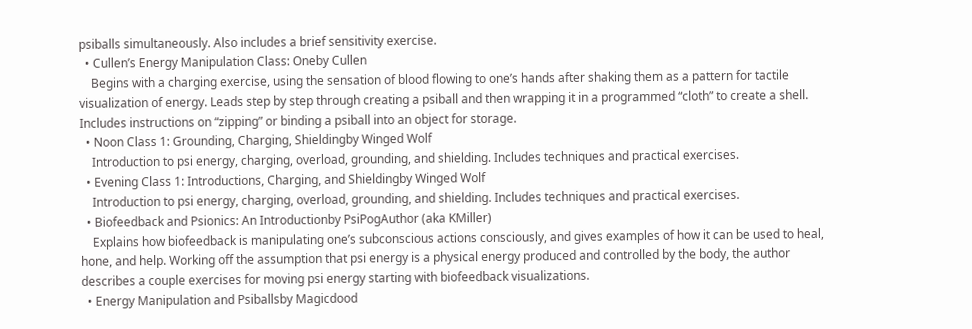psiballs simultaneously. Also includes a brief sensitivity exercise.
  • Cullen’s Energy Manipulation Class: Oneby Cullen
    Begins with a charging exercise, using the sensation of blood flowing to one’s hands after shaking them as a pattern for tactile visualization of energy. Leads step by step through creating a psiball and then wrapping it in a programmed “cloth” to create a shell. Includes instructions on “zipping” or binding a psiball into an object for storage.
  • Noon Class 1: Grounding, Charging, Shieldingby Winged Wolf
    Introduction to psi energy, charging, overload, grounding, and shielding. Includes techniques and practical exercises.
  • Evening Class 1: Introductions, Charging, and Shieldingby Winged Wolf
    Introduction to psi energy, charging, overload, grounding, and shielding. Includes techniques and practical exercises.
  • Biofeedback and Psionics: An Introductionby PsiPogAuthor (aka KMiller)
    Explains how biofeedback is manipulating one’s subconscious actions consciously, and gives examples of how it can be used to heal, hone, and help. Working off the assumption that psi energy is a physical energy produced and controlled by the body, the author describes a couple exercises for moving psi energy starting with biofeedback visualizations.
  • Energy Manipulation and Psiballsby Magicdood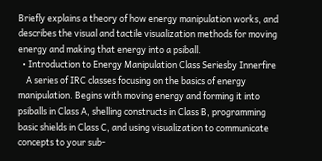Briefly explains a theory of how energy manipulation works, and describes the visual and tactile visualization methods for moving energy and making that energy into a psiball.
  • Introduction to Energy Manipulation Class Seriesby Innerfire
    A series of IRC classes focusing on the basics of energy manipulation. Begins with moving energy and forming it into psiballs in Class A, shelling constructs in Class B, programming basic shields in Class C, and using visualization to communicate concepts to your sub-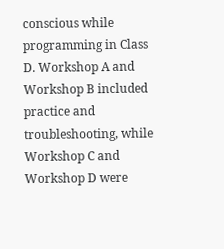conscious while programming in Class D. Workshop A and Workshop B included practice and troubleshooting, while Workshop C and Workshop D were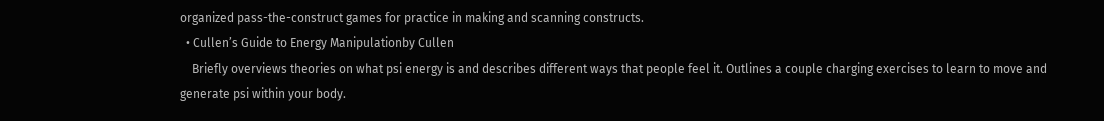organized pass-the-construct games for practice in making and scanning constructs.
  • Cullen’s Guide to Energy Manipulationby Cullen
    Briefly overviews theories on what psi energy is and describes different ways that people feel it. Outlines a couple charging exercises to learn to move and generate psi within your body.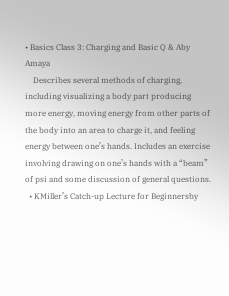• Basics Class 3: Charging and Basic Q & Aby Amaya
    Describes several methods of charging, including visualizing a body part producing more energy, moving energy from other parts of the body into an area to charge it, and feeling energy between one’s hands. Includes an exercise involving drawing on one’s hands with a “beam” of psi and some discussion of general questions.
  • KMiller’s Catch-up Lecture for Beginnersby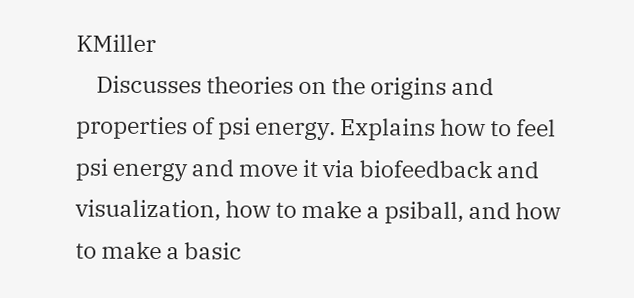KMiller
    Discusses theories on the origins and properties of psi energy. Explains how to feel psi energy and move it via biofeedback and visualization, how to make a psiball, and how to make a basic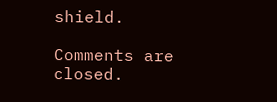shield.

Comments are closed.